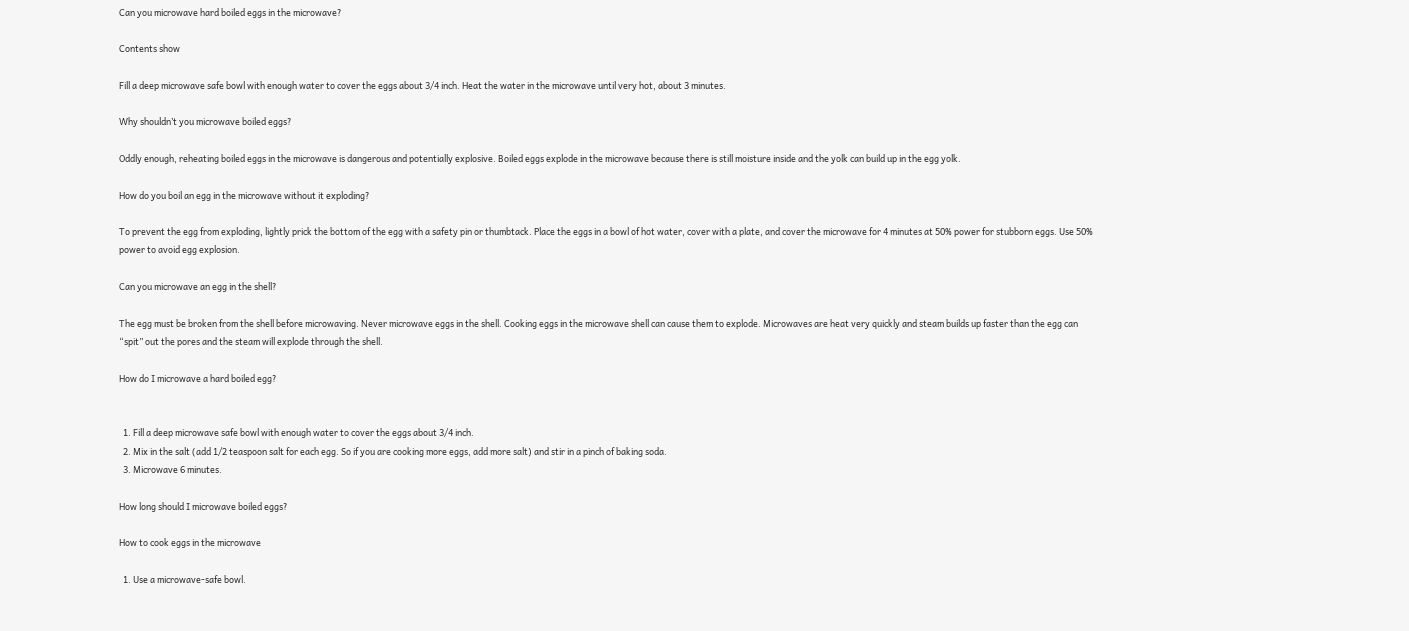Can you microwave hard boiled eggs in the microwave?

Contents show

Fill a deep microwave safe bowl with enough water to cover the eggs about 3/4 inch. Heat the water in the microwave until very hot, about 3 minutes.

Why shouldn’t you microwave boiled eggs?

Oddly enough, reheating boiled eggs in the microwave is dangerous and potentially explosive. Boiled eggs explode in the microwave because there is still moisture inside and the yolk can build up in the egg yolk.

How do you boil an egg in the microwave without it exploding?

To prevent the egg from exploding, lightly prick the bottom of the egg with a safety pin or thumbtack. Place the eggs in a bowl of hot water, cover with a plate, and cover the microwave for 4 minutes at 50% power for stubborn eggs. Use 50% power to avoid egg explosion.

Can you microwave an egg in the shell?

The egg must be broken from the shell before microwaving. Never microwave eggs in the shell. Cooking eggs in the microwave shell can cause them to explode. Microwaves are heat very quickly and steam builds up faster than the egg can “spit” out the pores and the steam will explode through the shell.

How do I microwave a hard boiled egg?


  1. Fill a deep microwave safe bowl with enough water to cover the eggs about 3/4 inch.
  2. Mix in the salt (add 1/2 teaspoon salt for each egg. So if you are cooking more eggs, add more salt) and stir in a pinch of baking soda.
  3. Microwave 6 minutes.

How long should I microwave boiled eggs?

How to cook eggs in the microwave

  1. Use a microwave-safe bowl.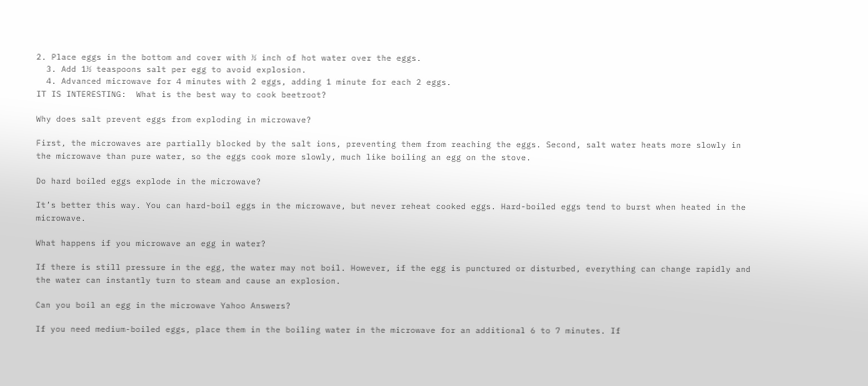2. Place eggs in the bottom and cover with ½ inch of hot water over the eggs.
  3. Add 1½ teaspoons salt per egg to avoid explosion.
  4. Advanced microwave for 4 minutes with 2 eggs, adding 1 minute for each 2 eggs.
IT IS INTERESTING:  What is the best way to cook beetroot?

Why does salt prevent eggs from exploding in microwave?

First, the microwaves are partially blocked by the salt ions, preventing them from reaching the eggs. Second, salt water heats more slowly in the microwave than pure water, so the eggs cook more slowly, much like boiling an egg on the stove.

Do hard boiled eggs explode in the microwave?

It’s better this way. You can hard-boil eggs in the microwave, but never reheat cooked eggs. Hard-boiled eggs tend to burst when heated in the microwave.

What happens if you microwave an egg in water?

If there is still pressure in the egg, the water may not boil. However, if the egg is punctured or disturbed, everything can change rapidly and the water can instantly turn to steam and cause an explosion.

Can you boil an egg in the microwave Yahoo Answers?

If you need medium-boiled eggs, place them in the boiling water in the microwave for an additional 6 to 7 minutes. If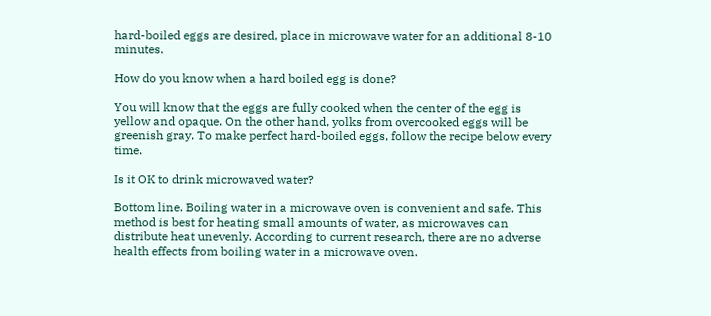hard-boiled eggs are desired, place in microwave water for an additional 8-10 minutes.

How do you know when a hard boiled egg is done?

You will know that the eggs are fully cooked when the center of the egg is yellow and opaque. On the other hand, yolks from overcooked eggs will be greenish gray. To make perfect hard-boiled eggs, follow the recipe below every time.

Is it OK to drink microwaved water?

Bottom line. Boiling water in a microwave oven is convenient and safe. This method is best for heating small amounts of water, as microwaves can distribute heat unevenly. According to current research, there are no adverse health effects from boiling water in a microwave oven.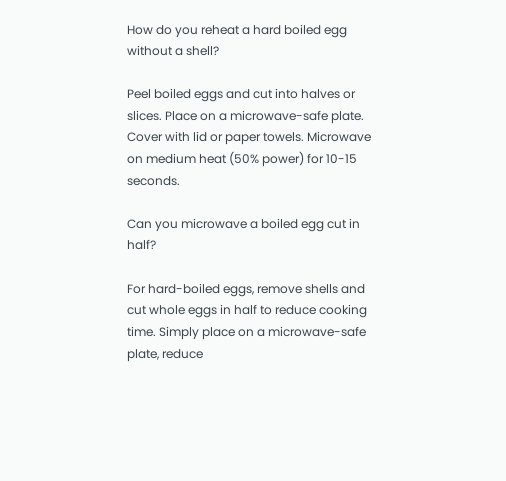How do you reheat a hard boiled egg without a shell?

Peel boiled eggs and cut into halves or slices. Place on a microwave-safe plate. Cover with lid or paper towels. Microwave on medium heat (50% power) for 10-15 seconds.

Can you microwave a boiled egg cut in half?

For hard-boiled eggs, remove shells and cut whole eggs in half to reduce cooking time. Simply place on a microwave-safe plate, reduce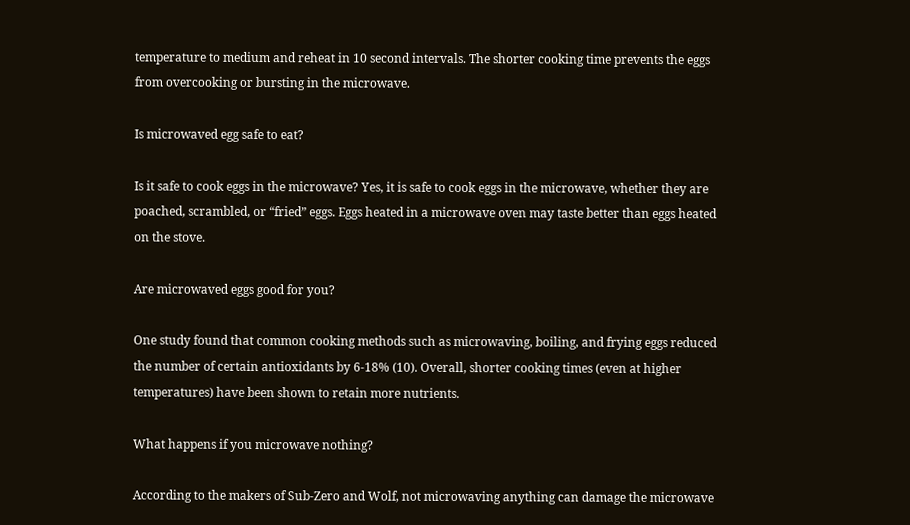temperature to medium and reheat in 10 second intervals. The shorter cooking time prevents the eggs from overcooking or bursting in the microwave.

Is microwaved egg safe to eat?

Is it safe to cook eggs in the microwave? Yes, it is safe to cook eggs in the microwave, whether they are poached, scrambled, or “fried” eggs. Eggs heated in a microwave oven may taste better than eggs heated on the stove.

Are microwaved eggs good for you?

One study found that common cooking methods such as microwaving, boiling, and frying eggs reduced the number of certain antioxidants by 6-18% (10). Overall, shorter cooking times (even at higher temperatures) have been shown to retain more nutrients.

What happens if you microwave nothing?

According to the makers of Sub-Zero and Wolf, not microwaving anything can damage the microwave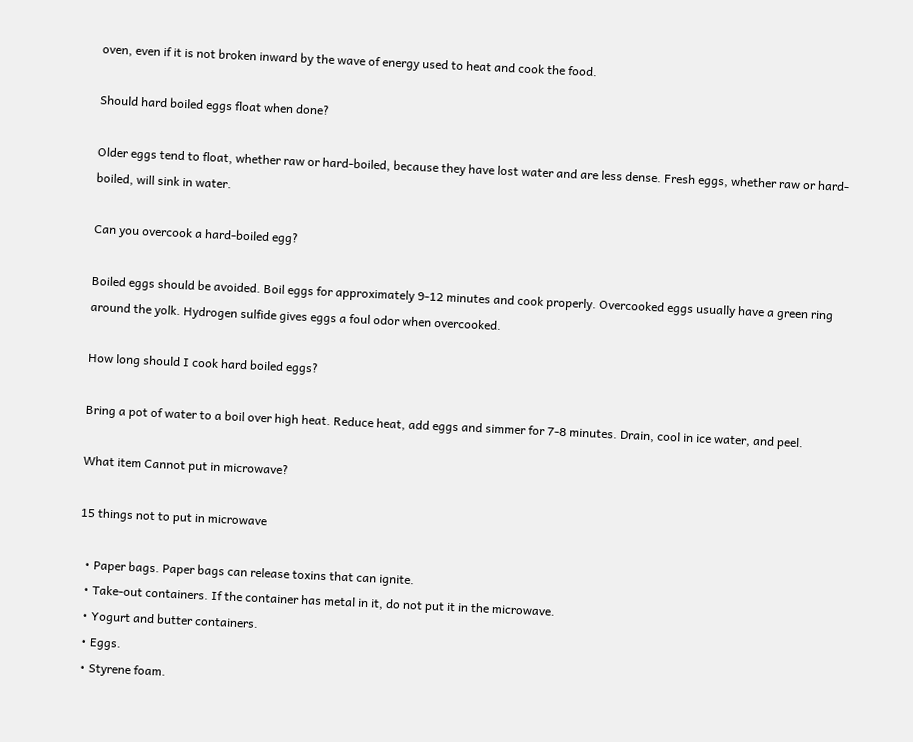oven, even if it is not broken inward by the wave of energy used to heat and cook the food.

Should hard boiled eggs float when done?

Older eggs tend to float, whether raw or hard-boiled, because they have lost water and are less dense. Fresh eggs, whether raw or hard-boiled, will sink in water.

Can you overcook a hard-boiled egg?

Boiled eggs should be avoided. Boil eggs for approximately 9-12 minutes and cook properly. Overcooked eggs usually have a green ring around the yolk. Hydrogen sulfide gives eggs a foul odor when overcooked.

How long should I cook hard boiled eggs?

Bring a pot of water to a boil over high heat. Reduce heat, add eggs and simmer for 7-8 minutes. Drain, cool in ice water, and peel.

What item Cannot put in microwave?

15 things not to put in microwave

  • Paper bags. Paper bags can release toxins that can ignite.
  • Take-out containers. If the container has metal in it, do not put it in the microwave.
  • Yogurt and butter containers.
  • Eggs.
  • Styrene foam.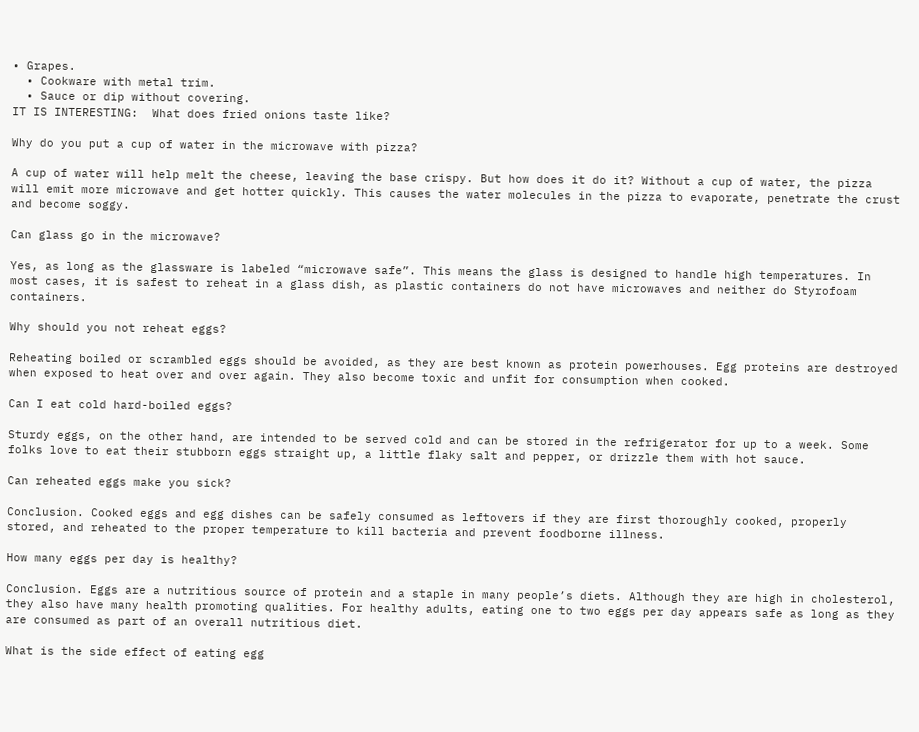• Grapes.
  • Cookware with metal trim.
  • Sauce or dip without covering.
IT IS INTERESTING:  What does fried onions taste like?

Why do you put a cup of water in the microwave with pizza?

A cup of water will help melt the cheese, leaving the base crispy. But how does it do it? Without a cup of water, the pizza will emit more microwave and get hotter quickly. This causes the water molecules in the pizza to evaporate, penetrate the crust and become soggy.

Can glass go in the microwave?

Yes, as long as the glassware is labeled “microwave safe”. This means the glass is designed to handle high temperatures. In most cases, it is safest to reheat in a glass dish, as plastic containers do not have microwaves and neither do Styrofoam containers.

Why should you not reheat eggs?

Reheating boiled or scrambled eggs should be avoided, as they are best known as protein powerhouses. Egg proteins are destroyed when exposed to heat over and over again. They also become toxic and unfit for consumption when cooked.

Can I eat cold hard-boiled eggs?

Sturdy eggs, on the other hand, are intended to be served cold and can be stored in the refrigerator for up to a week. Some folks love to eat their stubborn eggs straight up, a little flaky salt and pepper, or drizzle them with hot sauce.

Can reheated eggs make you sick?

Conclusion. Cooked eggs and egg dishes can be safely consumed as leftovers if they are first thoroughly cooked, properly stored, and reheated to the proper temperature to kill bacteria and prevent foodborne illness.

How many eggs per day is healthy?

Conclusion. Eggs are a nutritious source of protein and a staple in many people’s diets. Although they are high in cholesterol, they also have many health promoting qualities. For healthy adults, eating one to two eggs per day appears safe as long as they are consumed as part of an overall nutritious diet.

What is the side effect of eating egg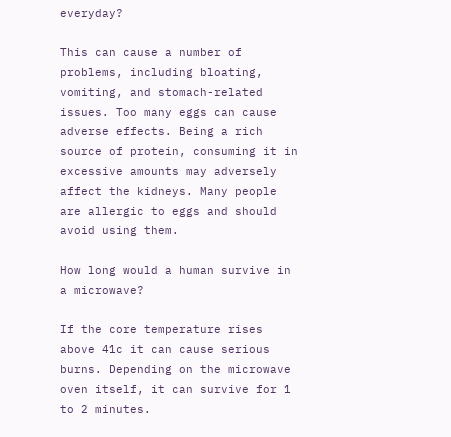everyday?

This can cause a number of problems, including bloating, vomiting, and stomach-related issues. Too many eggs can cause adverse effects. Being a rich source of protein, consuming it in excessive amounts may adversely affect the kidneys. Many people are allergic to eggs and should avoid using them.

How long would a human survive in a microwave?

If the core temperature rises above 41c it can cause serious burns. Depending on the microwave oven itself, it can survive for 1 to 2 minutes.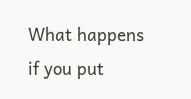What happens if you put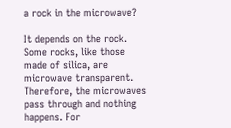a rock in the microwave?

It depends on the rock. Some rocks, like those made of silica, are microwave transparent. Therefore, the microwaves pass through and nothing happens. For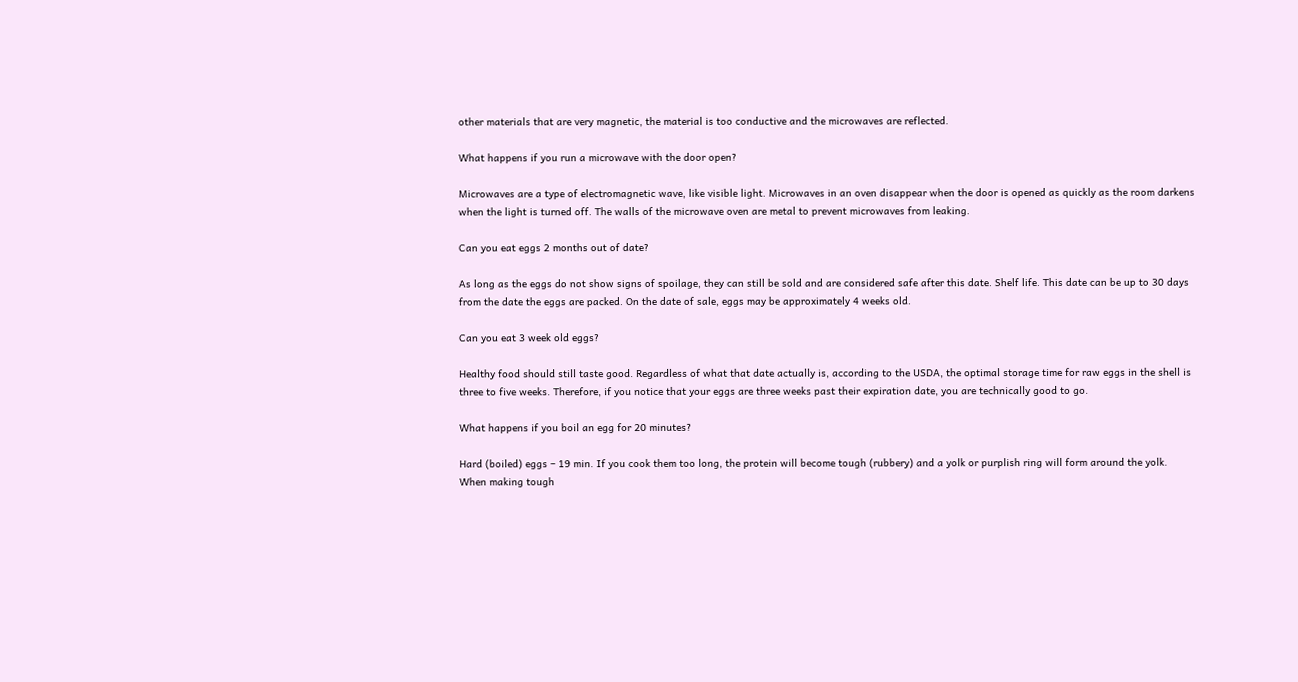other materials that are very magnetic, the material is too conductive and the microwaves are reflected.

What happens if you run a microwave with the door open?

Microwaves are a type of electromagnetic wave, like visible light. Microwaves in an oven disappear when the door is opened as quickly as the room darkens when the light is turned off. The walls of the microwave oven are metal to prevent microwaves from leaking.

Can you eat eggs 2 months out of date?

As long as the eggs do not show signs of spoilage, they can still be sold and are considered safe after this date. Shelf life. This date can be up to 30 days from the date the eggs are packed. On the date of sale, eggs may be approximately 4 weeks old.

Can you eat 3 week old eggs?

Healthy food should still taste good. Regardless of what that date actually is, according to the USDA, the optimal storage time for raw eggs in the shell is three to five weeks. Therefore, if you notice that your eggs are three weeks past their expiration date, you are technically good to go.

What happens if you boil an egg for 20 minutes?

Hard (boiled) eggs – 19 min. If you cook them too long, the protein will become tough (rubbery) and a yolk or purplish ring will form around the yolk. When making tough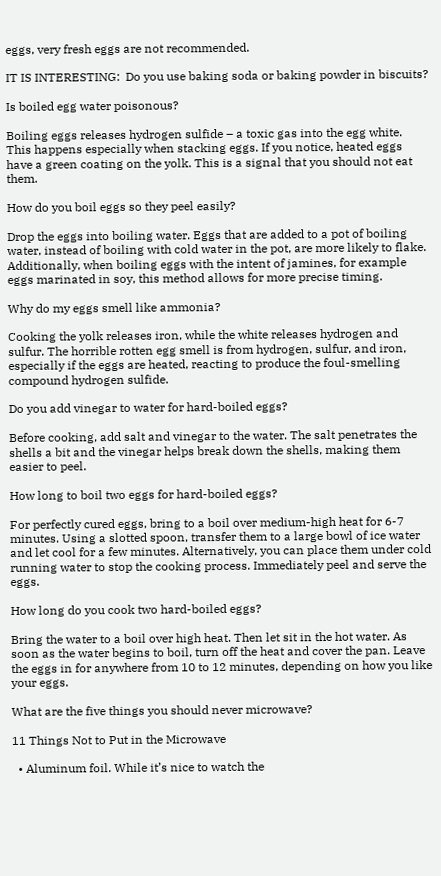eggs, very fresh eggs are not recommended.

IT IS INTERESTING:  Do you use baking soda or baking powder in biscuits?

Is boiled egg water poisonous?

Boiling eggs releases hydrogen sulfide – a toxic gas into the egg white. This happens especially when stacking eggs. If you notice, heated eggs have a green coating on the yolk. This is a signal that you should not eat them.

How do you boil eggs so they peel easily?

Drop the eggs into boiling water. Eggs that are added to a pot of boiling water, instead of boiling with cold water in the pot, are more likely to flake. Additionally, when boiling eggs with the intent of jamines, for example eggs marinated in soy, this method allows for more precise timing.

Why do my eggs smell like ammonia?

Cooking the yolk releases iron, while the white releases hydrogen and sulfur. The horrible rotten egg smell is from hydrogen, sulfur, and iron, especially if the eggs are heated, reacting to produce the foul-smelling compound hydrogen sulfide.

Do you add vinegar to water for hard-boiled eggs?

Before cooking, add salt and vinegar to the water. The salt penetrates the shells a bit and the vinegar helps break down the shells, making them easier to peel.

How long to boil two eggs for hard-boiled eggs?

For perfectly cured eggs, bring to a boil over medium-high heat for 6-7 minutes. Using a slotted spoon, transfer them to a large bowl of ice water and let cool for a few minutes. Alternatively, you can place them under cold running water to stop the cooking process. Immediately peel and serve the eggs.

How long do you cook two hard-boiled eggs?

Bring the water to a boil over high heat. Then let sit in the hot water. As soon as the water begins to boil, turn off the heat and cover the pan. Leave the eggs in for anywhere from 10 to 12 minutes, depending on how you like your eggs.

What are the five things you should never microwave?

11 Things Not to Put in the Microwave

  • Aluminum foil. While it’s nice to watch the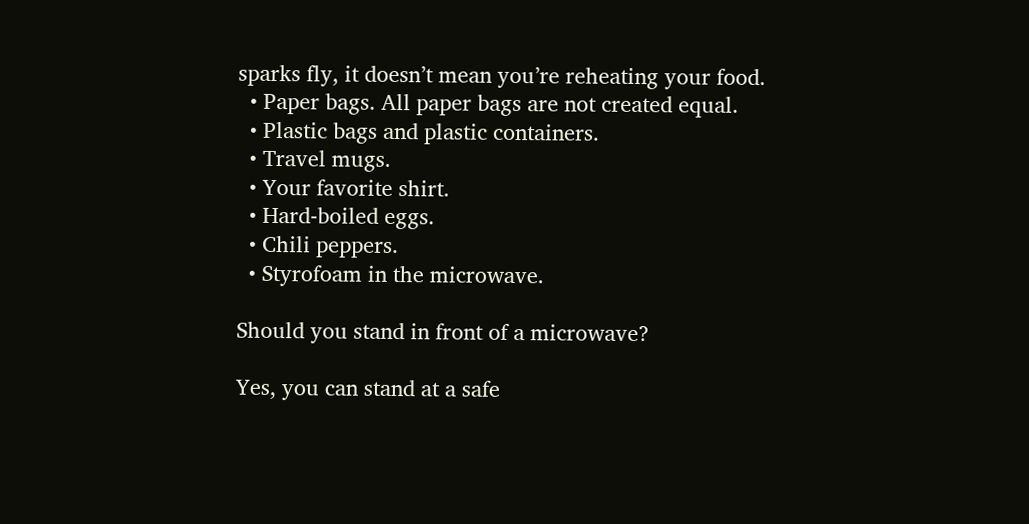sparks fly, it doesn’t mean you’re reheating your food.
  • Paper bags. All paper bags are not created equal.
  • Plastic bags and plastic containers.
  • Travel mugs.
  • Your favorite shirt.
  • Hard-boiled eggs.
  • Chili peppers.
  • Styrofoam in the microwave.

Should you stand in front of a microwave?

Yes, you can stand at a safe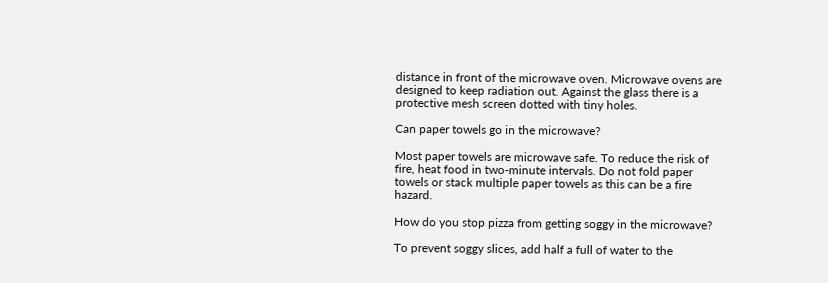distance in front of the microwave oven. Microwave ovens are designed to keep radiation out. Against the glass there is a protective mesh screen dotted with tiny holes.

Can paper towels go in the microwave?

Most paper towels are microwave safe. To reduce the risk of fire, heat food in two-minute intervals. Do not fold paper towels or stack multiple paper towels as this can be a fire hazard.

How do you stop pizza from getting soggy in the microwave?

To prevent soggy slices, add half a full of water to the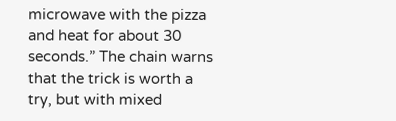microwave with the pizza and heat for about 30 seconds.” The chain warns that the trick is worth a try, but with mixed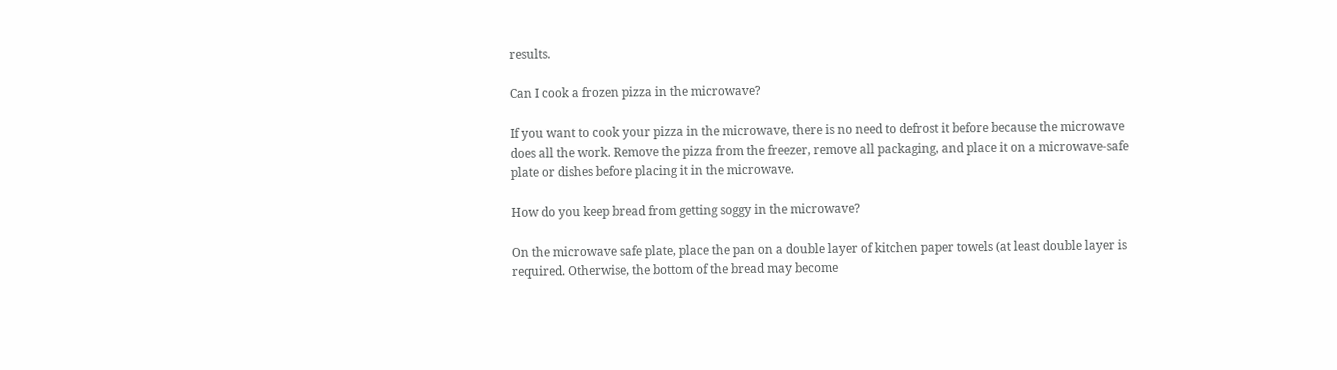results.

Can I cook a frozen pizza in the microwave?

If you want to cook your pizza in the microwave, there is no need to defrost it before because the microwave does all the work. Remove the pizza from the freezer, remove all packaging, and place it on a microwave-safe plate or dishes before placing it in the microwave.

How do you keep bread from getting soggy in the microwave?

On the microwave safe plate, place the pan on a double layer of kitchen paper towels (at least double layer is required. Otherwise, the bottom of the bread may become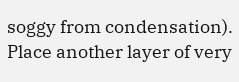soggy from condensation). Place another layer of very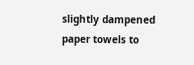slightly dampened paper towels to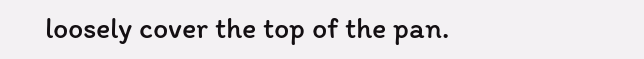loosely cover the top of the pan.